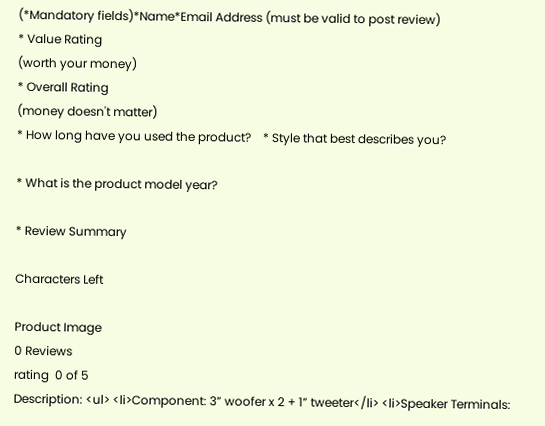(*Mandatory fields)*Name*Email Address (must be valid to post review)
* Value Rating
(worth your money)
* Overall Rating
(money doesn't matter)
* How long have you used the product?    * Style that best describes you?

* What is the product model year?

* Review Summary

Characters Left

Product Image
0 Reviews
rating  0 of 5
Description: <ul> <li>Component: 3” woofer x 2 + 1” tweeter</li> <li>Speaker Terminals: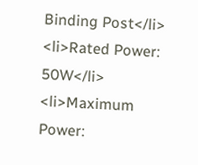Binding Post</li> <li>Rated Power: 50W</li> <li>Maximum Power: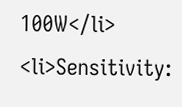100W</li> <li>Sensitivity: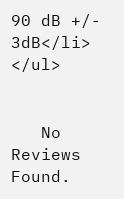90 dB +/- 3dB</li> </ul>


   No Reviews Found.